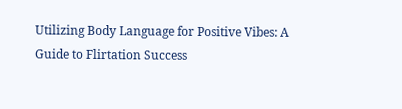Utilizing Body Language for Positive Vibes: A Guide to Flirtation Success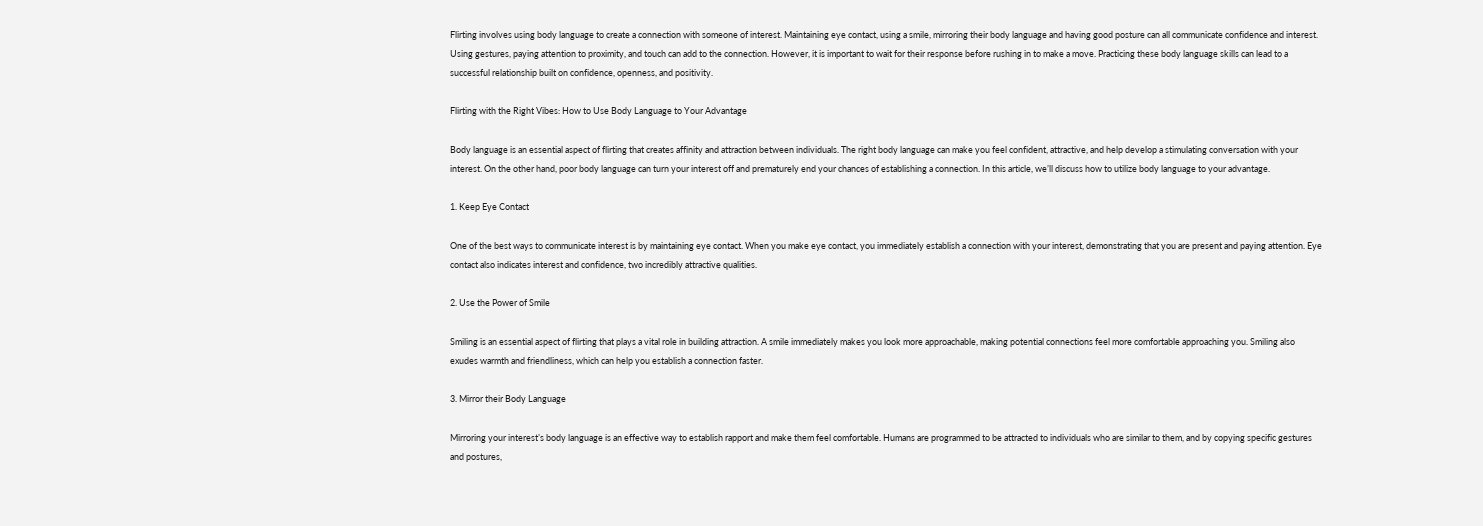Flirting involves using body language to create a connection with someone of interest. Maintaining eye contact, using a smile, mirroring their body language and having good posture can all communicate confidence and interest. Using gestures, paying attention to proximity, and touch can add to the connection. However, it is important to wait for their response before rushing in to make a move. Practicing these body language skills can lead to a successful relationship built on confidence, openness, and positivity.

Flirting with the Right Vibes: How to Use Body Language to Your Advantage

Body language is an essential aspect of flirting that creates affinity and attraction between individuals. The right body language can make you feel confident, attractive, and help develop a stimulating conversation with your interest. On the other hand, poor body language can turn your interest off and prematurely end your chances of establishing a connection. In this article, we’ll discuss how to utilize body language to your advantage.

1. Keep Eye Contact

One of the best ways to communicate interest is by maintaining eye contact. When you make eye contact, you immediately establish a connection with your interest, demonstrating that you are present and paying attention. Eye contact also indicates interest and confidence, two incredibly attractive qualities.

2. Use the Power of Smile

Smiling is an essential aspect of flirting that plays a vital role in building attraction. A smile immediately makes you look more approachable, making potential connections feel more comfortable approaching you. Smiling also exudes warmth and friendliness, which can help you establish a connection faster.

3. Mirror their Body Language

Mirroring your interest’s body language is an effective way to establish rapport and make them feel comfortable. Humans are programmed to be attracted to individuals who are similar to them, and by copying specific gestures and postures,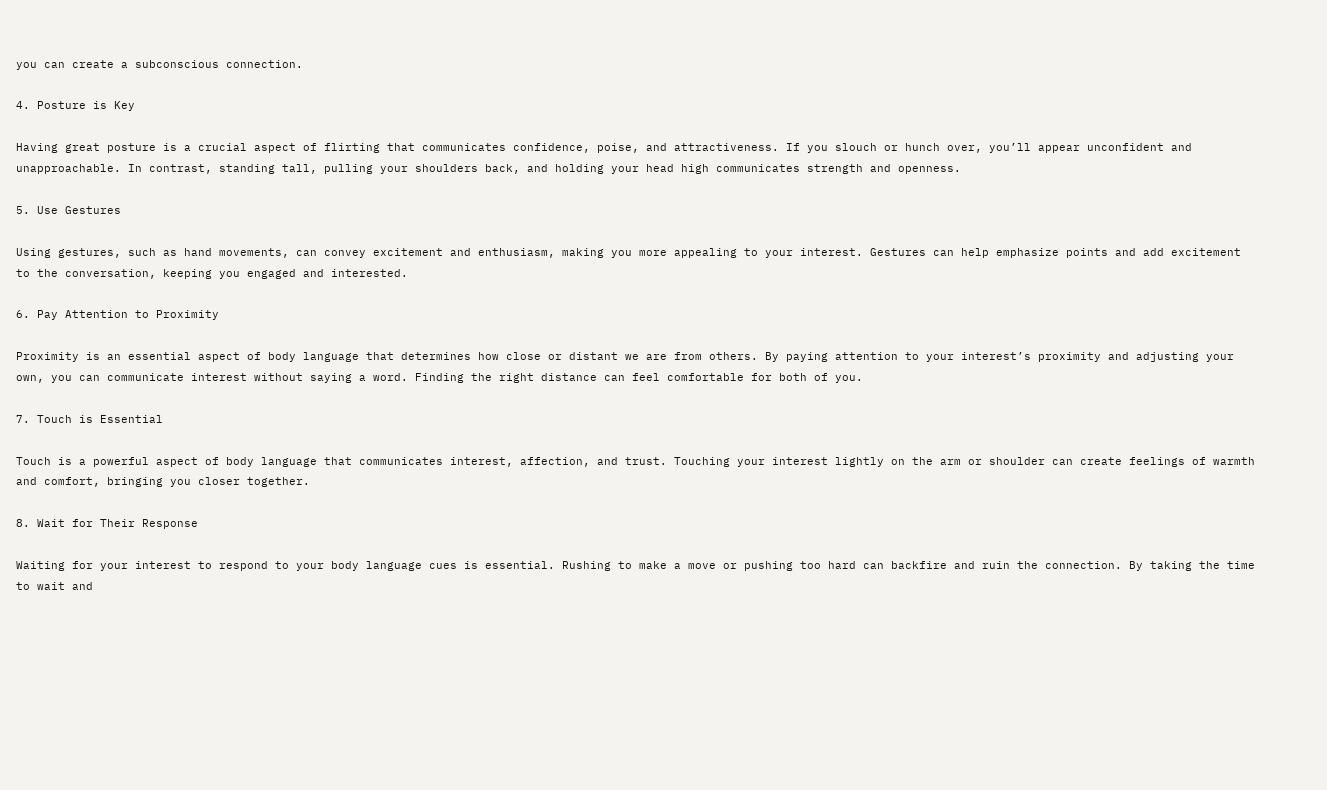you can create a subconscious connection.

4. Posture is Key

Having great posture is a crucial aspect of flirting that communicates confidence, poise, and attractiveness. If you slouch or hunch over, you’ll appear unconfident and unapproachable. In contrast, standing tall, pulling your shoulders back, and holding your head high communicates strength and openness.

5. Use Gestures

Using gestures, such as hand movements, can convey excitement and enthusiasm, making you more appealing to your interest. Gestures can help emphasize points and add excitement to the conversation, keeping you engaged and interested.

6. Pay Attention to Proximity

Proximity is an essential aspect of body language that determines how close or distant we are from others. By paying attention to your interest’s proximity and adjusting your own, you can communicate interest without saying a word. Finding the right distance can feel comfortable for both of you.

7. Touch is Essential

Touch is a powerful aspect of body language that communicates interest, affection, and trust. Touching your interest lightly on the arm or shoulder can create feelings of warmth and comfort, bringing you closer together.

8. Wait for Their Response

Waiting for your interest to respond to your body language cues is essential. Rushing to make a move or pushing too hard can backfire and ruin the connection. By taking the time to wait and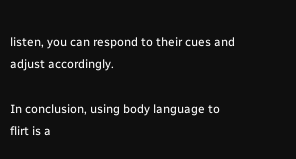listen, you can respond to their cues and adjust accordingly.

In conclusion, using body language to flirt is a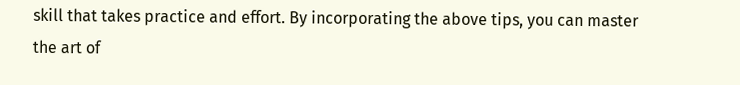skill that takes practice and effort. By incorporating the above tips, you can master the art of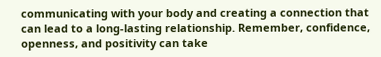communicating with your body and creating a connection that can lead to a long-lasting relationship. Remember, confidence, openness, and positivity can take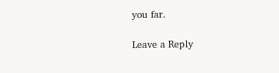you far.

Leave a Reply